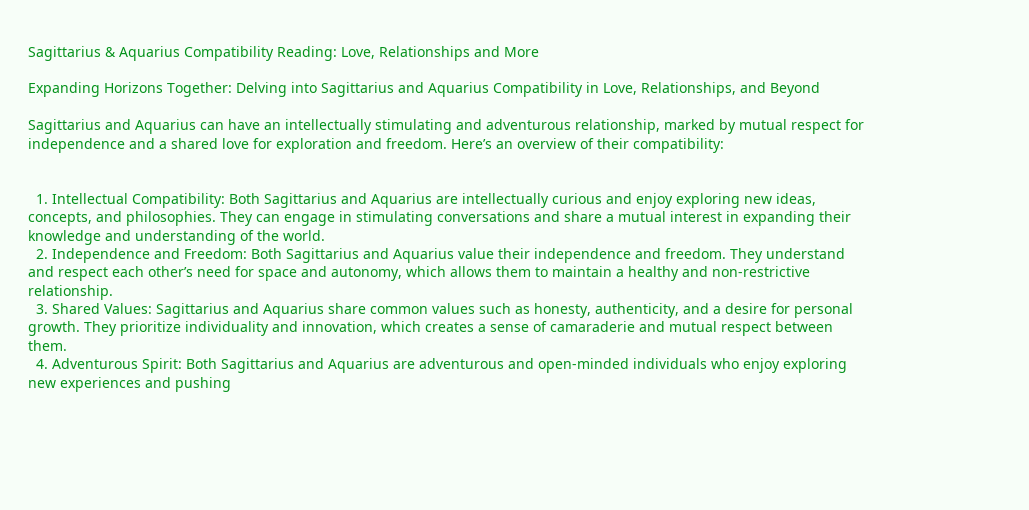Sagittarius & Aquarius Compatibility Reading: Love, Relationships and More

Expanding Horizons Together: Delving into Sagittarius and Aquarius Compatibility in Love, Relationships, and Beyond

Sagittarius and Aquarius can have an intellectually stimulating and adventurous relationship, marked by mutual respect for independence and a shared love for exploration and freedom. Here’s an overview of their compatibility:


  1. Intellectual Compatibility: Both Sagittarius and Aquarius are intellectually curious and enjoy exploring new ideas, concepts, and philosophies. They can engage in stimulating conversations and share a mutual interest in expanding their knowledge and understanding of the world.
  2. Independence and Freedom: Both Sagittarius and Aquarius value their independence and freedom. They understand and respect each other’s need for space and autonomy, which allows them to maintain a healthy and non-restrictive relationship.
  3. Shared Values: Sagittarius and Aquarius share common values such as honesty, authenticity, and a desire for personal growth. They prioritize individuality and innovation, which creates a sense of camaraderie and mutual respect between them.
  4. Adventurous Spirit: Both Sagittarius and Aquarius are adventurous and open-minded individuals who enjoy exploring new experiences and pushing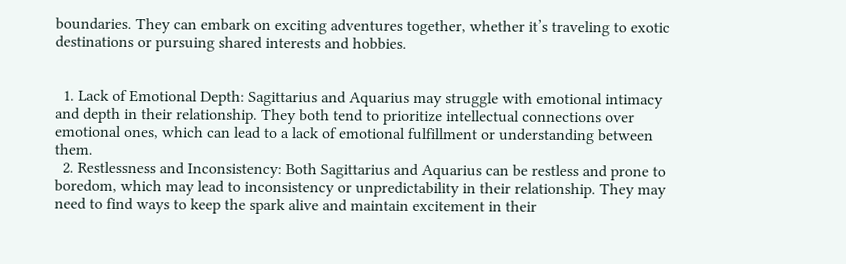boundaries. They can embark on exciting adventures together, whether it’s traveling to exotic destinations or pursuing shared interests and hobbies.


  1. Lack of Emotional Depth: Sagittarius and Aquarius may struggle with emotional intimacy and depth in their relationship. They both tend to prioritize intellectual connections over emotional ones, which can lead to a lack of emotional fulfillment or understanding between them.
  2. Restlessness and Inconsistency: Both Sagittarius and Aquarius can be restless and prone to boredom, which may lead to inconsistency or unpredictability in their relationship. They may need to find ways to keep the spark alive and maintain excitement in their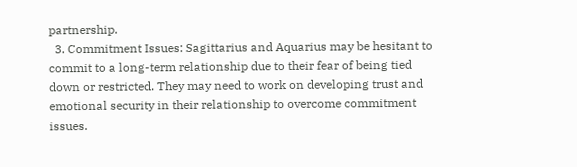partnership.
  3. Commitment Issues: Sagittarius and Aquarius may be hesitant to commit to a long-term relationship due to their fear of being tied down or restricted. They may need to work on developing trust and emotional security in their relationship to overcome commitment issues.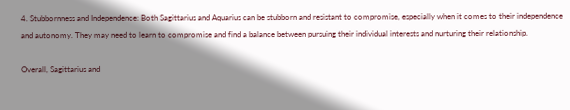4. Stubbornness and Independence: Both Sagittarius and Aquarius can be stubborn and resistant to compromise, especially when it comes to their independence and autonomy. They may need to learn to compromise and find a balance between pursuing their individual interests and nurturing their relationship.

Overall, Sagittarius and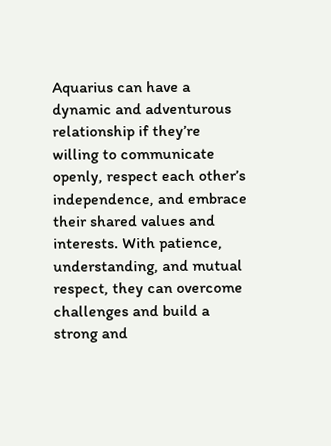Aquarius can have a dynamic and adventurous relationship if they’re willing to communicate openly, respect each other’s independence, and embrace their shared values and interests. With patience, understanding, and mutual respect, they can overcome challenges and build a strong and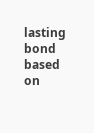lasting bond based on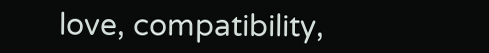love, compatibility,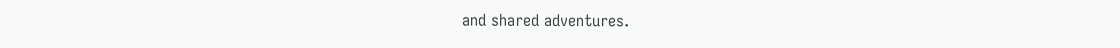and shared adventures.